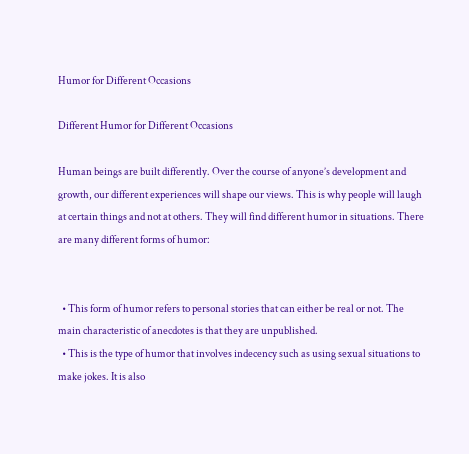Humor for Different Occasions

Different Humor for Different Occasions

Human beings are built differently. Over the course of anyone’s development and growth, our different experiences will shape our views. This is why people will laugh at certain things and not at others. They will find different humor in situations. There are many different forms of humor:


  • This form of humor refers to personal stories that can either be real or not. The main characteristic of anecdotes is that they are unpublished.
  • This is the type of humor that involves indecency such as using sexual situations to make jokes. It is also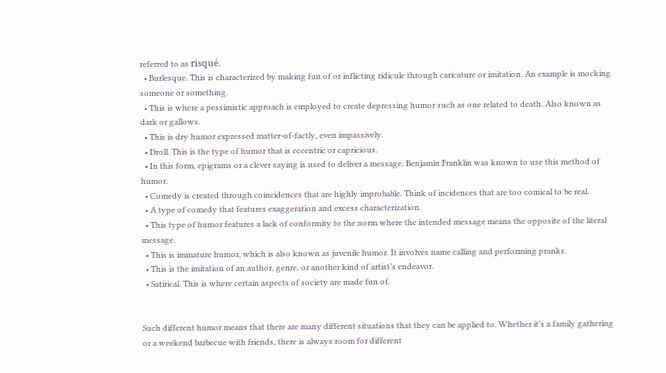referred to as risqué.
  • Burlesque. This is characterized by making fun of or inflicting ridicule through caricature or imitation. An example is mocking someone or something.
  • This is where a pessimistic approach is employed to create depressing humor such as one related to death. Also known as dark or gallows.
  • This is dry humor expressed matter-of-factly, even impassively.
  • Droll. This is the type of humor that is eccentric or capricious.
  • In this form, epigrams or a clever saying is used to deliver a message. Benjamin Franklin was known to use this method of humor.
  • Comedy is created through coincidences that are highly improbable. Think of incidences that are too comical to be real.
  • A type of comedy that features exaggeration and excess characterization.
  • This type of humor features a lack of conformity to the norm where the intended message means the opposite of the literal message.
  • This is immature humor, which is also known as juvenile humor. It involves name calling and performing pranks.
  • This is the imitation of an author, genre, or another kind of artist’s endeavor.
  • Satirical. This is where certain aspects of society are made fun of.


Such different humor means that there are many different situations that they can be applied to. Whether it’s a family gathering or a weekend barbecue with friends, there is always room for different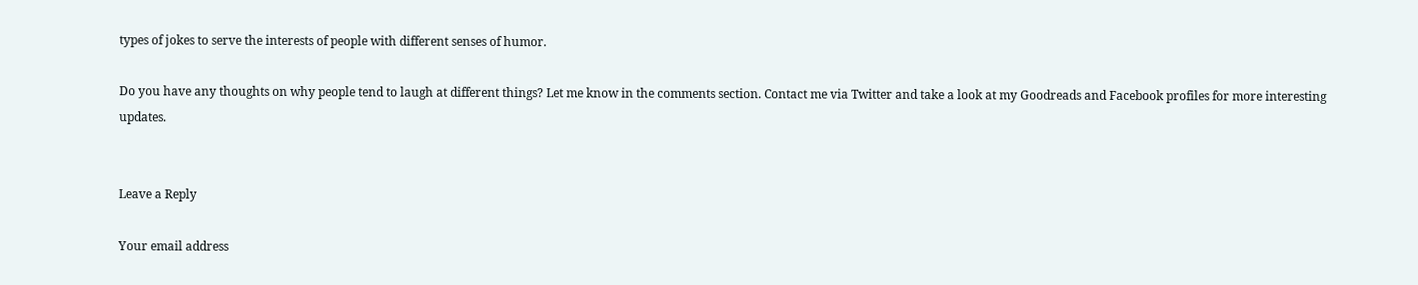types of jokes to serve the interests of people with different senses of humor.

Do you have any thoughts on why people tend to laugh at different things? Let me know in the comments section. Contact me via Twitter and take a look at my Goodreads and Facebook profiles for more interesting updates.


Leave a Reply

Your email address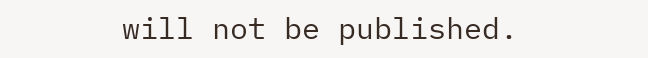will not be published.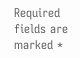Required fields are marked *